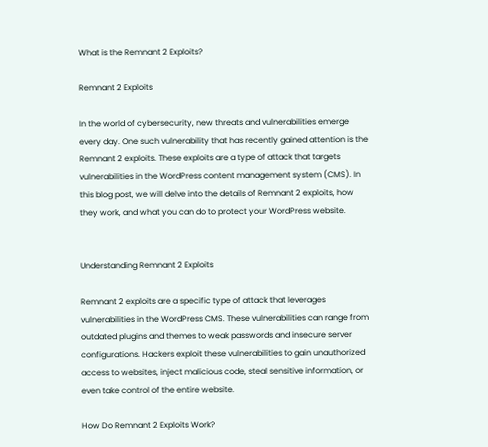What is the Remnant 2 Exploits?

Remnant 2 Exploits

In the world of cybersecurity, new threats and vulnerabilities emerge every day. One such vulnerability that has recently gained attention is the Remnant 2 exploits. These exploits are a type of attack that targets vulnerabilities in the WordPress content management system (CMS). In this blog post, we will delve into the details of Remnant 2 exploits, how they work, and what you can do to protect your WordPress website.


Understanding Remnant 2 Exploits

Remnant 2 exploits are a specific type of attack that leverages vulnerabilities in the WordPress CMS. These vulnerabilities can range from outdated plugins and themes to weak passwords and insecure server configurations. Hackers exploit these vulnerabilities to gain unauthorized access to websites, inject malicious code, steal sensitive information, or even take control of the entire website.

How Do Remnant 2 Exploits Work?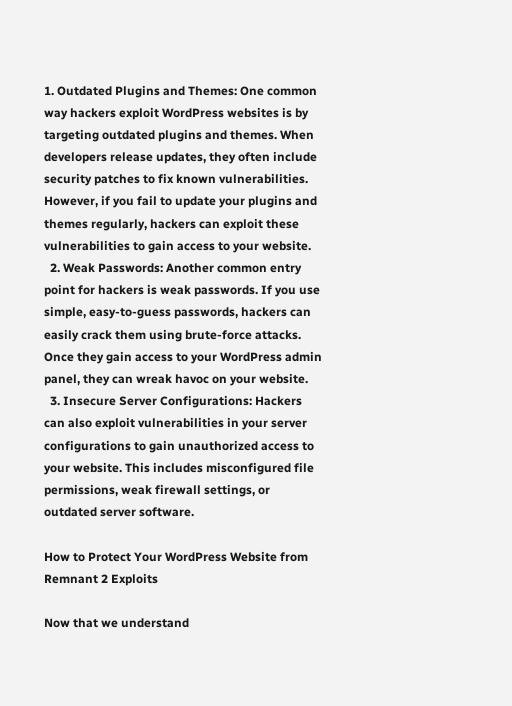1. Outdated Plugins and Themes: One common way hackers exploit WordPress websites is by targeting outdated plugins and themes. When developers release updates, they often include security patches to fix known vulnerabilities. However, if you fail to update your plugins and themes regularly, hackers can exploit these vulnerabilities to gain access to your website.
  2. Weak Passwords: Another common entry point for hackers is weak passwords. If you use simple, easy-to-guess passwords, hackers can easily crack them using brute-force attacks. Once they gain access to your WordPress admin panel, they can wreak havoc on your website.
  3. Insecure Server Configurations: Hackers can also exploit vulnerabilities in your server configurations to gain unauthorized access to your website. This includes misconfigured file permissions, weak firewall settings, or outdated server software.

How to Protect Your WordPress Website from Remnant 2 Exploits

Now that we understand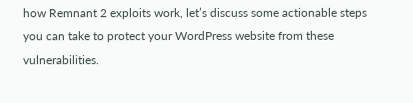how Remnant 2 exploits work, let’s discuss some actionable steps you can take to protect your WordPress website from these vulnerabilities.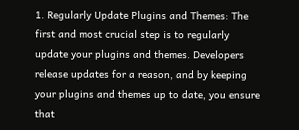1. Regularly Update Plugins and Themes: The first and most crucial step is to regularly update your plugins and themes. Developers release updates for a reason, and by keeping your plugins and themes up to date, you ensure that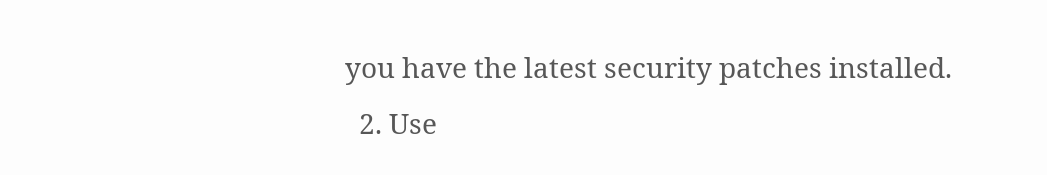you have the latest security patches installed.
  2. Use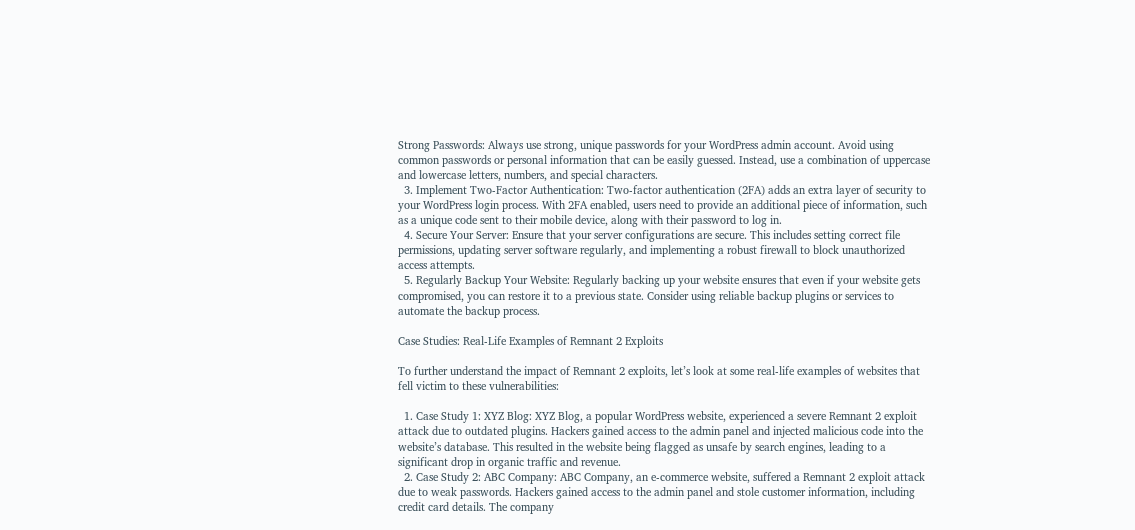Strong Passwords: Always use strong, unique passwords for your WordPress admin account. Avoid using common passwords or personal information that can be easily guessed. Instead, use a combination of uppercase and lowercase letters, numbers, and special characters.
  3. Implement Two-Factor Authentication: Two-factor authentication (2FA) adds an extra layer of security to your WordPress login process. With 2FA enabled, users need to provide an additional piece of information, such as a unique code sent to their mobile device, along with their password to log in.
  4. Secure Your Server: Ensure that your server configurations are secure. This includes setting correct file permissions, updating server software regularly, and implementing a robust firewall to block unauthorized access attempts.
  5. Regularly Backup Your Website: Regularly backing up your website ensures that even if your website gets compromised, you can restore it to a previous state. Consider using reliable backup plugins or services to automate the backup process.

Case Studies: Real-Life Examples of Remnant 2 Exploits

To further understand the impact of Remnant 2 exploits, let’s look at some real-life examples of websites that fell victim to these vulnerabilities:

  1. Case Study 1: XYZ Blog: XYZ Blog, a popular WordPress website, experienced a severe Remnant 2 exploit attack due to outdated plugins. Hackers gained access to the admin panel and injected malicious code into the website’s database. This resulted in the website being flagged as unsafe by search engines, leading to a significant drop in organic traffic and revenue.
  2. Case Study 2: ABC Company: ABC Company, an e-commerce website, suffered a Remnant 2 exploit attack due to weak passwords. Hackers gained access to the admin panel and stole customer information, including credit card details. The company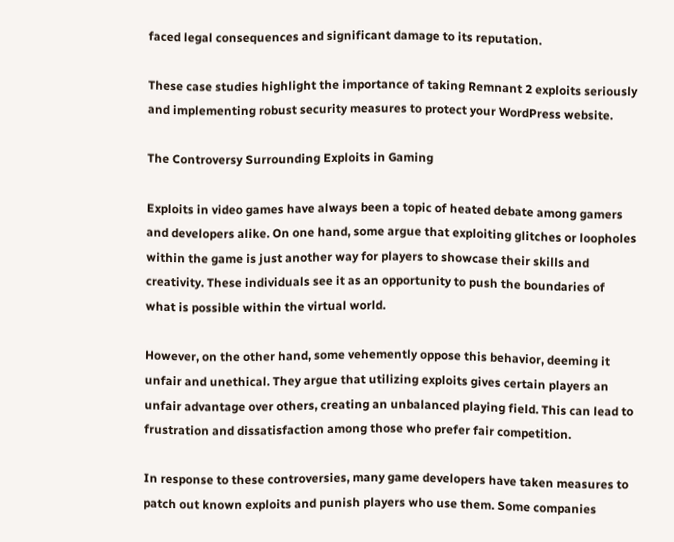faced legal consequences and significant damage to its reputation.

These case studies highlight the importance of taking Remnant 2 exploits seriously and implementing robust security measures to protect your WordPress website.

The Controversy Surrounding Exploits in Gaming

Exploits in video games have always been a topic of heated debate among gamers and developers alike. On one hand, some argue that exploiting glitches or loopholes within the game is just another way for players to showcase their skills and creativity. These individuals see it as an opportunity to push the boundaries of what is possible within the virtual world.

However, on the other hand, some vehemently oppose this behavior, deeming it unfair and unethical. They argue that utilizing exploits gives certain players an unfair advantage over others, creating an unbalanced playing field. This can lead to frustration and dissatisfaction among those who prefer fair competition.

In response to these controversies, many game developers have taken measures to patch out known exploits and punish players who use them. Some companies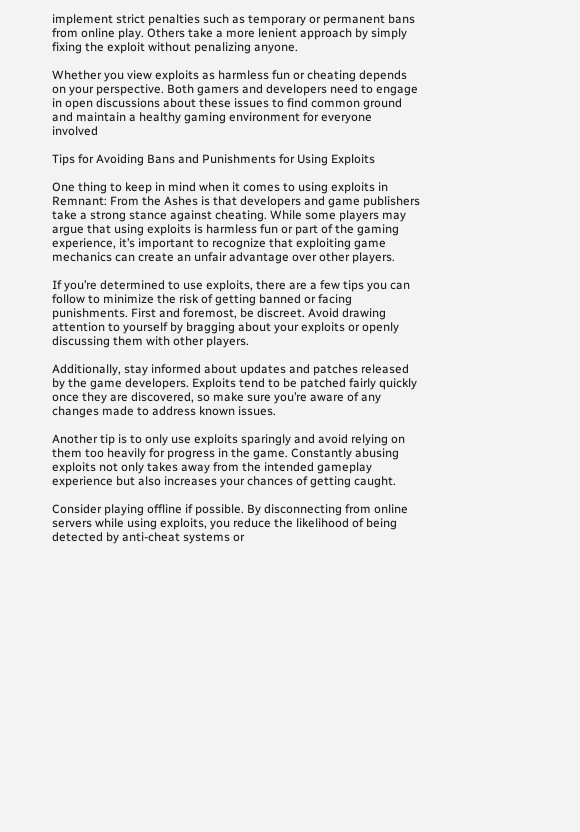implement strict penalties such as temporary or permanent bans from online play. Others take a more lenient approach by simply fixing the exploit without penalizing anyone.

Whether you view exploits as harmless fun or cheating depends on your perspective. Both gamers and developers need to engage in open discussions about these issues to find common ground and maintain a healthy gaming environment for everyone involved

Tips for Avoiding Bans and Punishments for Using Exploits

One thing to keep in mind when it comes to using exploits in Remnant: From the Ashes is that developers and game publishers take a strong stance against cheating. While some players may argue that using exploits is harmless fun or part of the gaming experience, it’s important to recognize that exploiting game mechanics can create an unfair advantage over other players.

If you’re determined to use exploits, there are a few tips you can follow to minimize the risk of getting banned or facing punishments. First and foremost, be discreet. Avoid drawing attention to yourself by bragging about your exploits or openly discussing them with other players.

Additionally, stay informed about updates and patches released by the game developers. Exploits tend to be patched fairly quickly once they are discovered, so make sure you’re aware of any changes made to address known issues.

Another tip is to only use exploits sparingly and avoid relying on them too heavily for progress in the game. Constantly abusing exploits not only takes away from the intended gameplay experience but also increases your chances of getting caught.

Consider playing offline if possible. By disconnecting from online servers while using exploits, you reduce the likelihood of being detected by anti-cheat systems or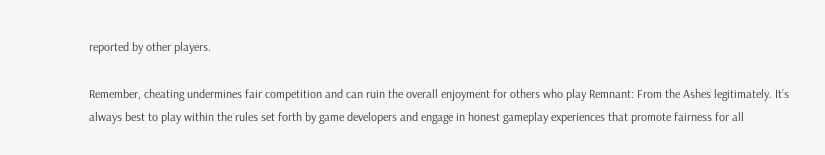reported by other players.

Remember, cheating undermines fair competition and can ruin the overall enjoyment for others who play Remnant: From the Ashes legitimately. It’s always best to play within the rules set forth by game developers and engage in honest gameplay experiences that promote fairness for all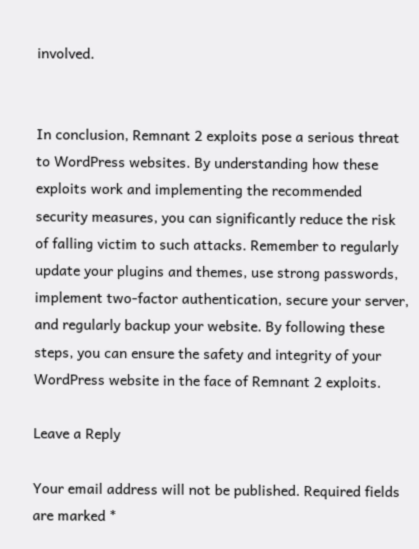involved.


In conclusion, Remnant 2 exploits pose a serious threat to WordPress websites. By understanding how these exploits work and implementing the recommended security measures, you can significantly reduce the risk of falling victim to such attacks. Remember to regularly update your plugins and themes, use strong passwords, implement two-factor authentication, secure your server, and regularly backup your website. By following these steps, you can ensure the safety and integrity of your WordPress website in the face of Remnant 2 exploits.

Leave a Reply

Your email address will not be published. Required fields are marked *